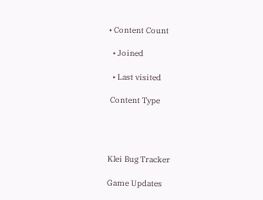• Content Count

  • Joined

  • Last visited

 Content Type




Klei Bug Tracker

Game Updates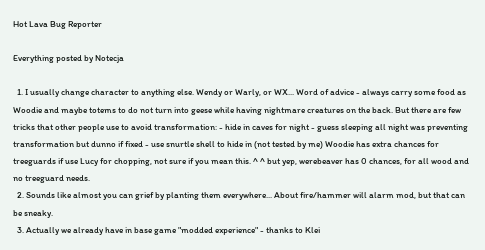Hot Lava Bug Reporter

Everything posted by Notecja

  1. I usually change character to anything else. Wendy or Warly, or WX... Word of advice - always carry some food as Woodie and maybe totems to do not turn into geese while having nightmare creatures on the back. But there are few tricks that other people use to avoid transformation: - hide in caves for night - guess sleeping all night was preventing transformation but dunno if fixed - use snurtle shell to hide in (not tested by me) Woodie has extra chances for treeguards if use Lucy for chopping, not sure if you mean this. ^ ^ but yep, werebeaver has 0 chances, for all wood and no treeguard needs.
  2. Sounds like almost you can grief by planting them everywhere... About fire/hammer will alarm mod, but that can be sneaky.
  3. Actually we already have in base game "modded experience" - thanks to Klei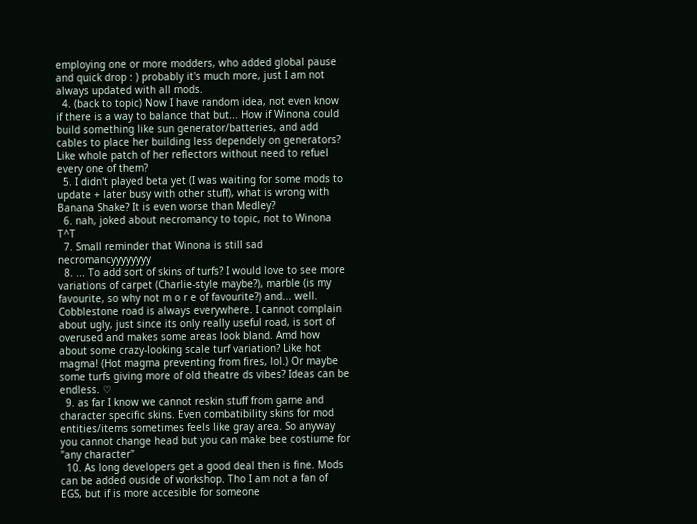employing one or more modders, who added global pause and quick drop : ) probably it's much more, just I am not always updated with all mods.
  4. (back to topic) Now I have random idea, not even know if there is a way to balance that but... How if Winona could build something like sun generator/batteries, and add cables to place her building less dependely on generators? Like whole patch of her reflectors without need to refuel every one of them?
  5. I didn't played beta yet (I was waiting for some mods to update + later busy with other stuff), what is wrong with Banana Shake? It is even worse than Medley?
  6. nah, joked about necromancy to topic, not to Winona T^T
  7. Small reminder that Winona is still sad necromancyyyyyyyy
  8. ... To add sort of skins of turfs? I would love to see more variations of carpet (Charlie-style maybe?), marble (is my favourite, so why not m o r e of favourite?) and... well. Cobblestone road is always everywhere. I cannot complain about ugly, just since its only really useful road, is sort of overused and makes some areas look bland. Amd how about some crazy-looking scale turf variation? Like hot magma! (Hot magma preventing from fires, lol.) Or maybe some turfs giving more of old theatre ds vibes? Ideas can be endless. ♡
  9. as far I know we cannot reskin stuff from game and character specific skins. Even combatibility skins for mod entities/items sometimes feels like gray area. So anyway you cannot change head but you can make bee costiume for "any character"
  10. As long developers get a good deal then is fine. Mods can be added ouside of workshop. Tho I am not a fan of EGS, but if is more accesible for someone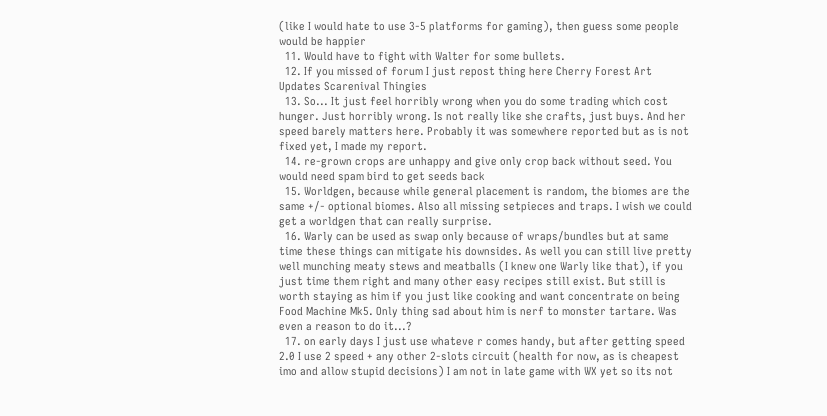(like I would hate to use 3-5 platforms for gaming), then guess some people would be happier
  11. Would have to fight with Walter for some bullets.
  12. If you missed of forum I just repost thing here Cherry Forest Art Updates Scarenival Thingies
  13. So... It just feel horribly wrong when you do some trading which cost hunger. Just horribly wrong. Is not really like she crafts, just buys. And her speed barely matters here. Probably it was somewhere reported but as is not fixed yet, I made my report.
  14. re-grown crops are unhappy and give only crop back without seed. You would need spam bird to get seeds back
  15. Worldgen, because while general placement is random, the biomes are the same +/- optional biomes. Also all missing setpieces and traps. I wish we could get a worldgen that can really surprise.
  16. Warly can be used as swap only because of wraps/bundles but at same time these things can mitigate his downsides. As well you can still live pretty well munching meaty stews and meatballs (I knew one Warly like that), if you just time them right and many other easy recipes still exist. But still is worth staying as him if you just like cooking and want concentrate on being Food Machine Mk5. Only thing sad about him is nerf to monster tartare. Was even a reason to do it...?
  17. on early days I just use whateve r comes handy, but after getting speed 2.0 I use 2 speed + any other 2-slots circuit (health for now, as is cheapest imo and allow stupid decisions) I am not in late game with WX yet so its not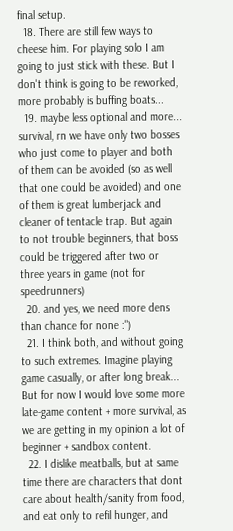final setup.
  18. There are still few ways to cheese him. For playing solo I am going to just stick with these. But I don't think is going to be reworked, more probably is buffing boats...
  19. maybe less optional and more... survival, rn we have only two bosses who just come to player and both of them can be avoided (so as well that one could be avoided) and one of them is great lumberjack and cleaner of tentacle trap. But again to not trouble beginners, that boss could be triggered after two or three years in game (not for speedrunners)
  20. and yes, we need more dens than chance for none :")
  21. I think both, and without going to such extremes. Imagine playing game casually, or after long break... But for now I would love some more late-game content + more survival, as we are getting in my opinion a lot of beginner + sandbox content.
  22. I dislike meatballs, but at same time there are characters that dont care about health/sanity from food, and eat only to refil hunger, and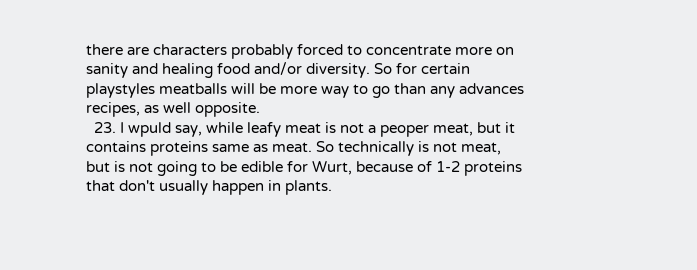there are characters probably forced to concentrate more on sanity and healing food and/or diversity. So for certain playstyles meatballs will be more way to go than any advances recipes, as well opposite.
  23. I wpuld say, while leafy meat is not a peoper meat, but it contains proteins same as meat. So technically is not meat, but is not going to be edible for Wurt, because of 1-2 proteins that don't usually happen in plants.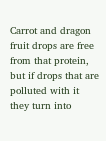Carrot and dragon fruit drops are free from that protein, but if drops that are polluted with it they turn into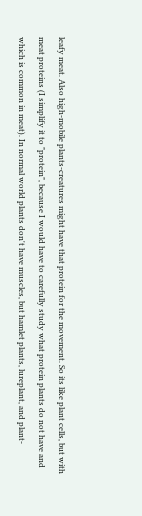leafy meat. Also high-mobile plants-creatures might have that protein for the movement. So its like plant cells, but with meat proteins (I simplify it to "protein", because I would have to carefully study what protein plants do not have and which is common in meat). In normal world plants don't have muscles, but hamlet plants, lureplant, and plant-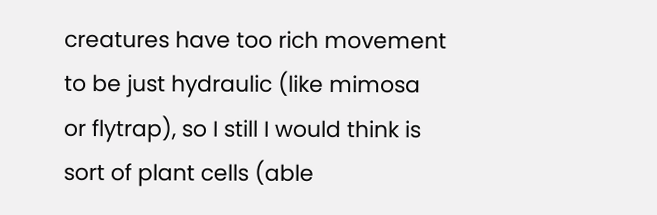creatures have too rich movement to be just hydraulic (like mimosa or flytrap), so I still I would think is sort of plant cells (able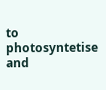to photosyntetise and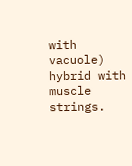with vacuole) hybrid with muscle strings.